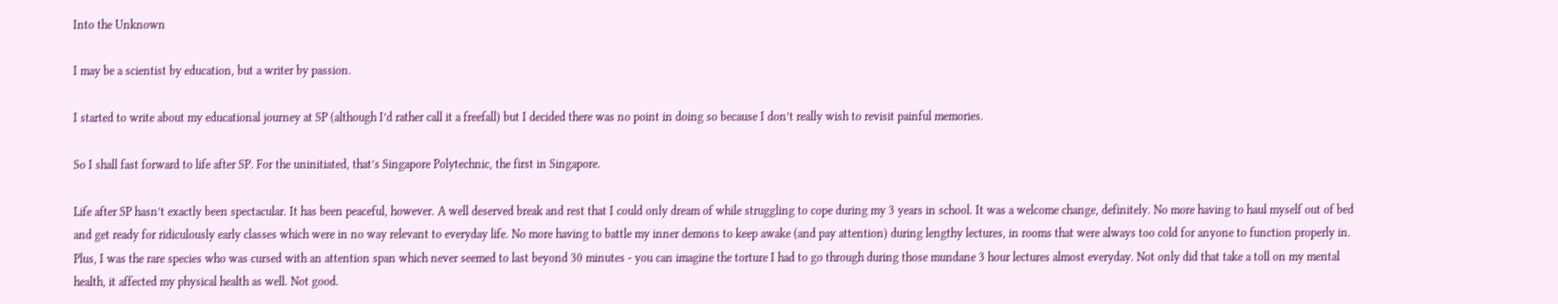Into the Unknown

I may be a scientist by education, but a writer by passion.

I started to write about my educational journey at SP (although I’d rather call it a freefall) but I decided there was no point in doing so because I don’t really wish to revisit painful memories.

So I shall fast forward to life after SP. For the uninitiated, that’s Singapore Polytechnic, the first in Singapore.

Life after SP hasn’t exactly been spectacular. It has been peaceful, however. A well deserved break and rest that I could only dream of while struggling to cope during my 3 years in school. It was a welcome change, definitely. No more having to haul myself out of bed and get ready for ridiculously early classes which were in no way relevant to everyday life. No more having to battle my inner demons to keep awake (and pay attention) during lengthy lectures, in rooms that were always too cold for anyone to function properly in. Plus, I was the rare species who was cursed with an attention span which never seemed to last beyond 30 minutes - you can imagine the torture I had to go through during those mundane 3 hour lectures almost everyday. Not only did that take a toll on my mental health, it affected my physical health as well. Not good.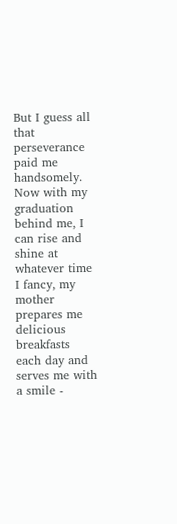But I guess all that perseverance paid me handsomely. Now with my graduation behind me, I can rise and shine at whatever time I fancy, my mother prepares me delicious breakfasts each day and serves me with a smile -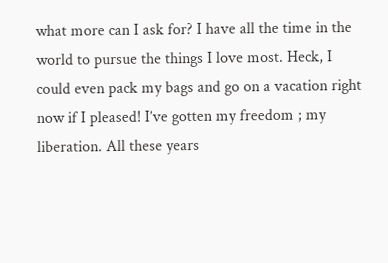what more can I ask for? I have all the time in the world to pursue the things I love most. Heck, I could even pack my bags and go on a vacation right now if I pleased! I’ve gotten my freedom ; my liberation. All these years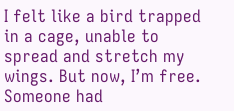I felt like a bird trapped in a cage, unable to spread and stretch my wings. But now, I’m free. Someone had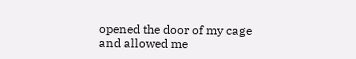opened the door of my cage and allowed me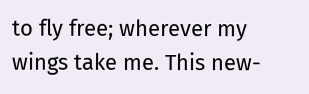to fly free; wherever my wings take me. This new-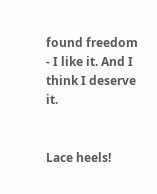found freedom - I like it. And I think I deserve it.


Lace heels!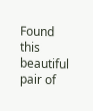Found this beautiful pair of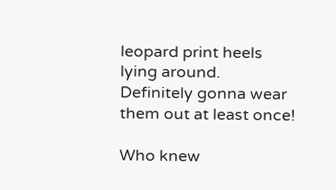leopard print heels lying around. Definitely gonna wear them out at least once!

Who knew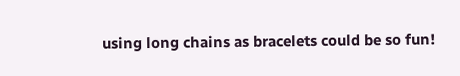using long chains as bracelets could be so fun!